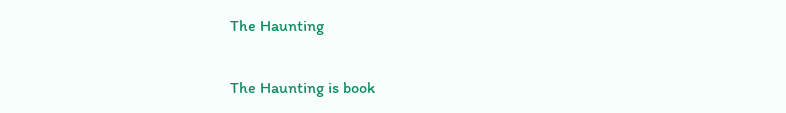The Haunting


The Haunting is book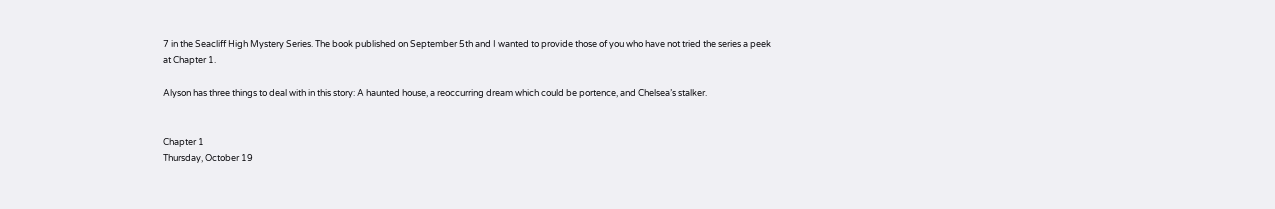7 in the Seacliff High Mystery Series. The book published on September 5th and I wanted to provide those of you who have not tried the series a peek at Chapter 1.

Alyson has three things to deal with in this story: A haunted house, a reoccurring dream which could be portence, and Chelsea’s stalker.


Chapter 1
Thursday, October 19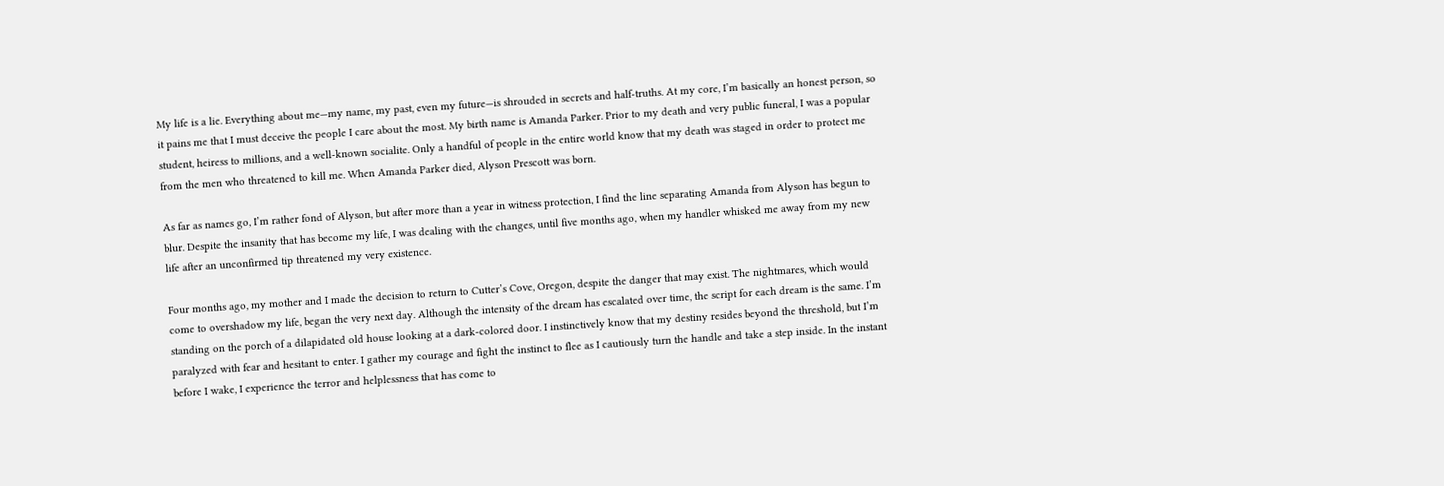My life is a lie. Everything about me—my name, my past, even my future—is shrouded in secrets and half-truths. At my core, I’m basically an honest person, so it pains me that I must deceive the people I care about the most. My birth name is Amanda Parker. Prior to my death and very public funeral, I was a popular student, heiress to millions, and a well-known socialite. Only a handful of people in the entire world know that my death was staged in order to protect me from the men who threatened to kill me. When Amanda Parker died, Alyson Prescott was born.

As far as names go, I’m rather fond of Alyson, but after more than a year in witness protection, I find the line separating Amanda from Alyson has begun to blur. Despite the insanity that has become my life, I was dealing with the changes, until five months ago, when my handler whisked me away from my new life after an unconfirmed tip threatened my very existence.

Four months ago, my mother and I made the decision to return to Cutter’s Cove, Oregon, despite the danger that may exist. The nightmares, which would come to overshadow my life, began the very next day. Although the intensity of the dream has escalated over time, the script for each dream is the same. I’m standing on the porch of a dilapidated old house looking at a dark-colored door. I instinctively know that my destiny resides beyond the threshold, but I’m paralyzed with fear and hesitant to enter. I gather my courage and fight the instinct to flee as I cautiously turn the handle and take a step inside. In the instant before I wake, I experience the terror and helplessness that has come to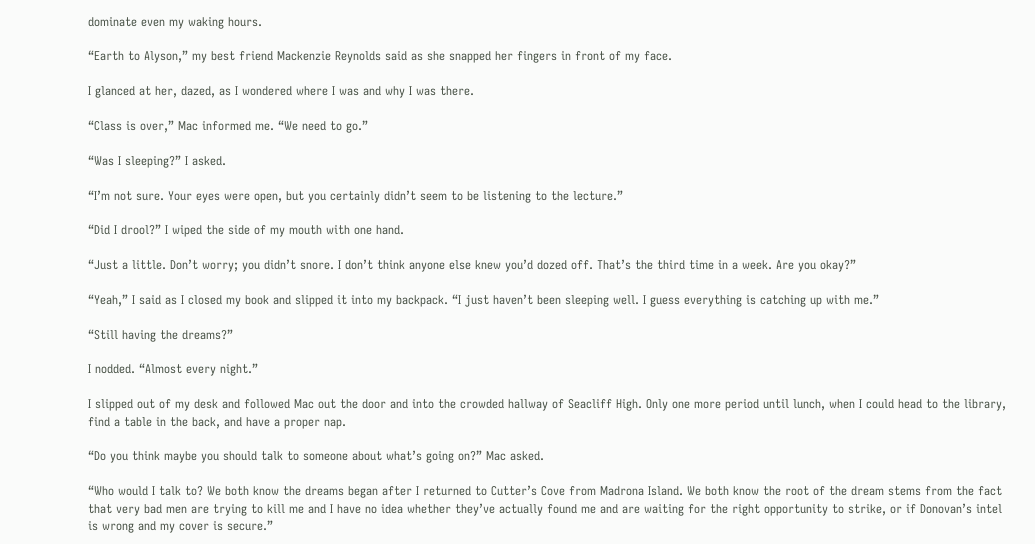dominate even my waking hours.

“Earth to Alyson,” my best friend Mackenzie Reynolds said as she snapped her fingers in front of my face.

I glanced at her, dazed, as I wondered where I was and why I was there.

“Class is over,” Mac informed me. “We need to go.”

“Was I sleeping?” I asked.

“I’m not sure. Your eyes were open, but you certainly didn’t seem to be listening to the lecture.”

“Did I drool?” I wiped the side of my mouth with one hand.

“Just a little. Don’t worry; you didn’t snore. I don’t think anyone else knew you’d dozed off. That’s the third time in a week. Are you okay?”

“Yeah,” I said as I closed my book and slipped it into my backpack. “I just haven’t been sleeping well. I guess everything is catching up with me.”

“Still having the dreams?”

I nodded. “Almost every night.”

I slipped out of my desk and followed Mac out the door and into the crowded hallway of Seacliff High. Only one more period until lunch, when I could head to the library, find a table in the back, and have a proper nap.

“Do you think maybe you should talk to someone about what’s going on?” Mac asked.

“Who would I talk to? We both know the dreams began after I returned to Cutter’s Cove from Madrona Island. We both know the root of the dream stems from the fact that very bad men are trying to kill me and I have no idea whether they’ve actually found me and are waiting for the right opportunity to strike, or if Donovan’s intel is wrong and my cover is secure.”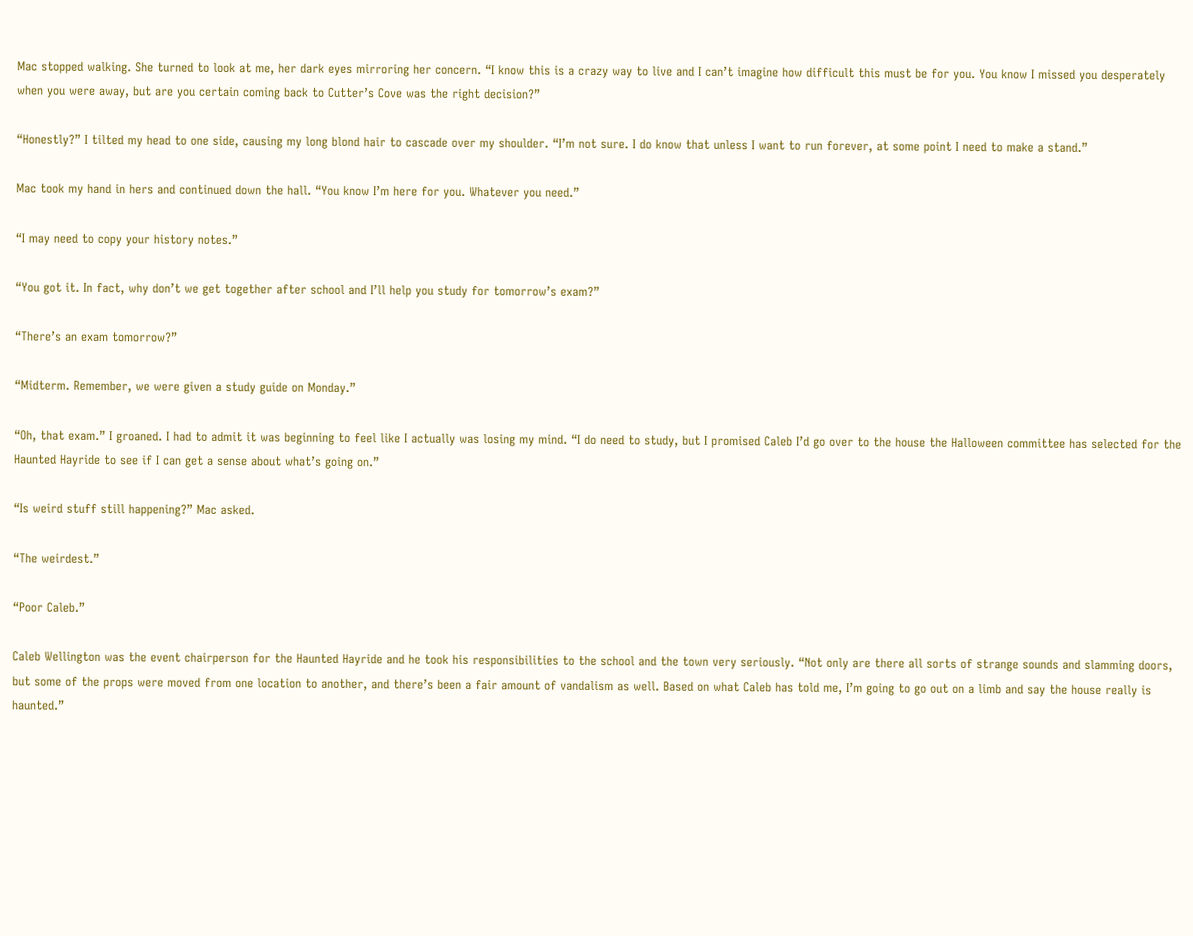Mac stopped walking. She turned to look at me, her dark eyes mirroring her concern. “I know this is a crazy way to live and I can’t imagine how difficult this must be for you. You know I missed you desperately when you were away, but are you certain coming back to Cutter’s Cove was the right decision?”

“Honestly?” I tilted my head to one side, causing my long blond hair to cascade over my shoulder. “I’m not sure. I do know that unless I want to run forever, at some point I need to make a stand.”

Mac took my hand in hers and continued down the hall. “You know I’m here for you. Whatever you need.”

“I may need to copy your history notes.”

“You got it. In fact, why don’t we get together after school and I’ll help you study for tomorrow’s exam?”

“There’s an exam tomorrow?”

“Midterm. Remember, we were given a study guide on Monday.”

“Oh, that exam.” I groaned. I had to admit it was beginning to feel like I actually was losing my mind. “I do need to study, but I promised Caleb I’d go over to the house the Halloween committee has selected for the Haunted Hayride to see if I can get a sense about what’s going on.”

“Is weird stuff still happening?” Mac asked.

“The weirdest.”

“Poor Caleb.”

Caleb Wellington was the event chairperson for the Haunted Hayride and he took his responsibilities to the school and the town very seriously. “Not only are there all sorts of strange sounds and slamming doors, but some of the props were moved from one location to another, and there’s been a fair amount of vandalism as well. Based on what Caleb has told me, I’m going to go out on a limb and say the house really is haunted.”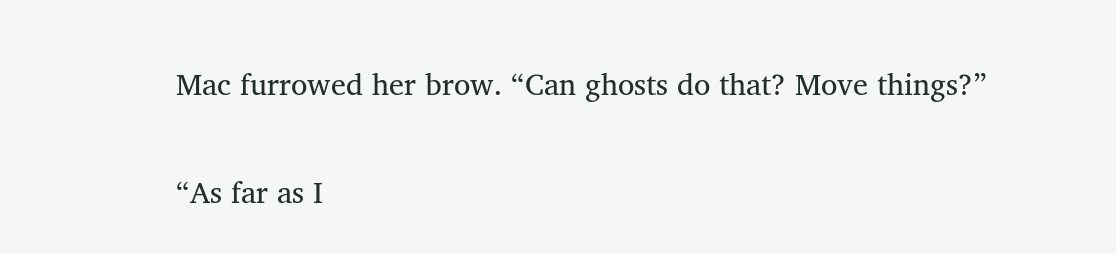Mac furrowed her brow. “Can ghosts do that? Move things?”

“As far as I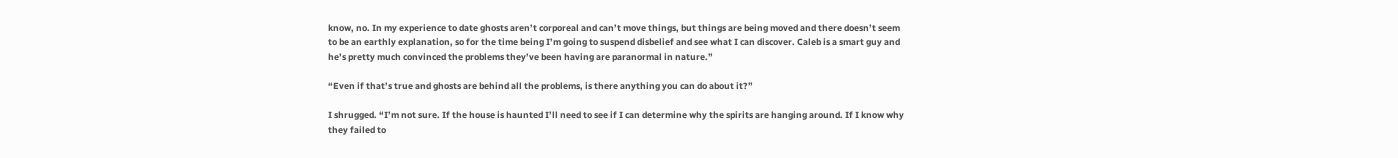know, no. In my experience to date ghosts aren’t corporeal and can’t move things, but things are being moved and there doesn’t seem to be an earthly explanation, so for the time being I’m going to suspend disbelief and see what I can discover. Caleb is a smart guy and he’s pretty much convinced the problems they’ve been having are paranormal in nature.”

“Even if that’s true and ghosts are behind all the problems, is there anything you can do about it?”

I shrugged. “I’m not sure. If the house is haunted I’ll need to see if I can determine why the spirits are hanging around. If I know why they failed to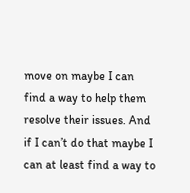move on maybe I can find a way to help them resolve their issues. And if I can’t do that maybe I can at least find a way to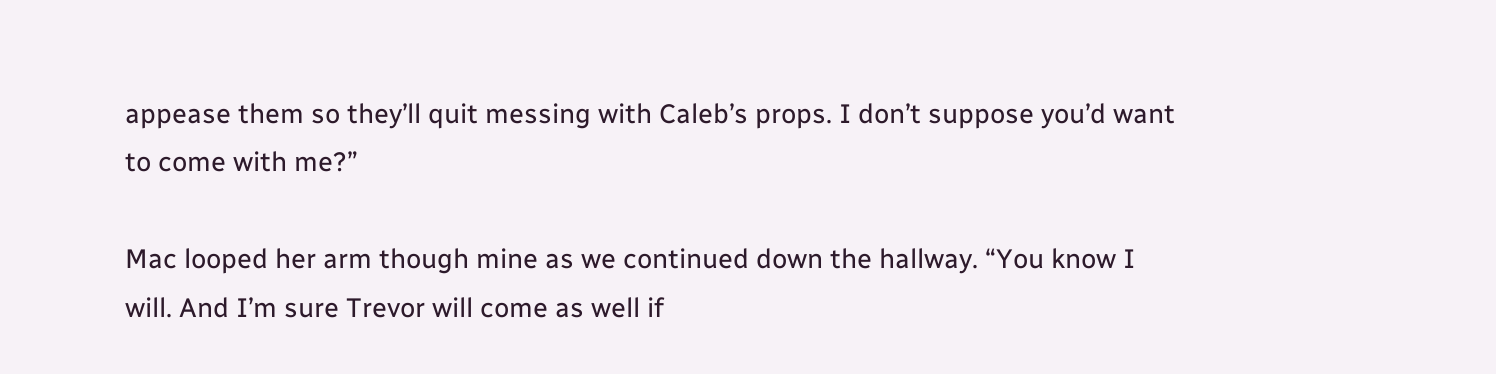appease them so they’ll quit messing with Caleb’s props. I don’t suppose you’d want to come with me?”

Mac looped her arm though mine as we continued down the hallway. “You know I will. And I’m sure Trevor will come as well if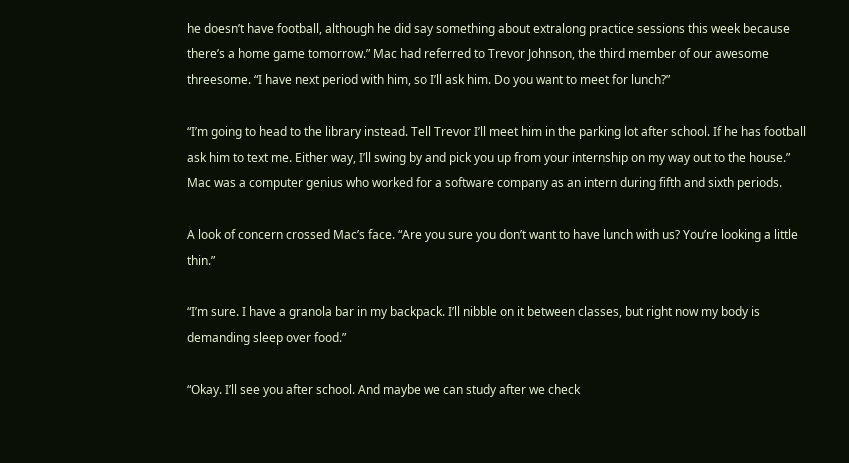he doesn’t have football, although he did say something about extralong practice sessions this week because there’s a home game tomorrow.” Mac had referred to Trevor Johnson, the third member of our awesome threesome. “I have next period with him, so I’ll ask him. Do you want to meet for lunch?”

“I’m going to head to the library instead. Tell Trevor I’ll meet him in the parking lot after school. If he has football ask him to text me. Either way, I’ll swing by and pick you up from your internship on my way out to the house.” Mac was a computer genius who worked for a software company as an intern during fifth and sixth periods.

A look of concern crossed Mac’s face. “Are you sure you don’t want to have lunch with us? You’re looking a little thin.”

“I’m sure. I have a granola bar in my backpack. I’ll nibble on it between classes, but right now my body is demanding sleep over food.”

“Okay. I’ll see you after school. And maybe we can study after we check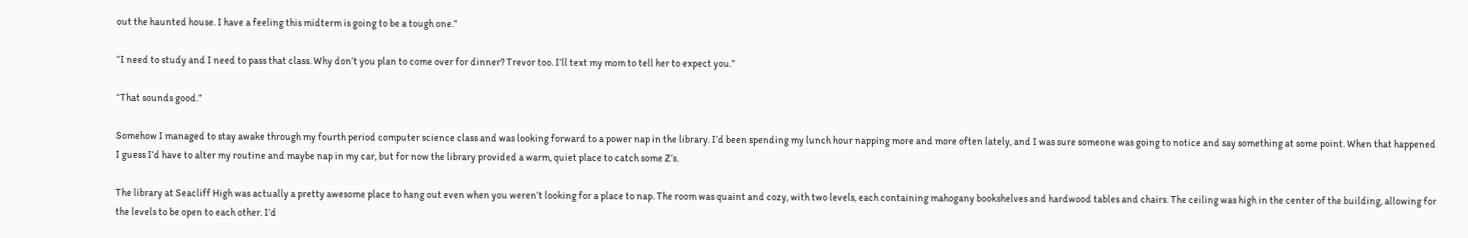out the haunted house. I have a feeling this midterm is going to be a tough one.”

“I need to study and I need to pass that class. Why don’t you plan to come over for dinner? Trevor too. I’ll text my mom to tell her to expect you.”

“That sounds good.”

Somehow I managed to stay awake through my fourth period computer science class and was looking forward to a power nap in the library. I’d been spending my lunch hour napping more and more often lately, and I was sure someone was going to notice and say something at some point. When that happened I guess I’d have to alter my routine and maybe nap in my car, but for now the library provided a warm, quiet place to catch some Z’s.

The library at Seacliff High was actually a pretty awesome place to hang out even when you weren’t looking for a place to nap. The room was quaint and cozy, with two levels, each containing mahogany bookshelves and hardwood tables and chairs. The ceiling was high in the center of the building, allowing for the levels to be open to each other. I’d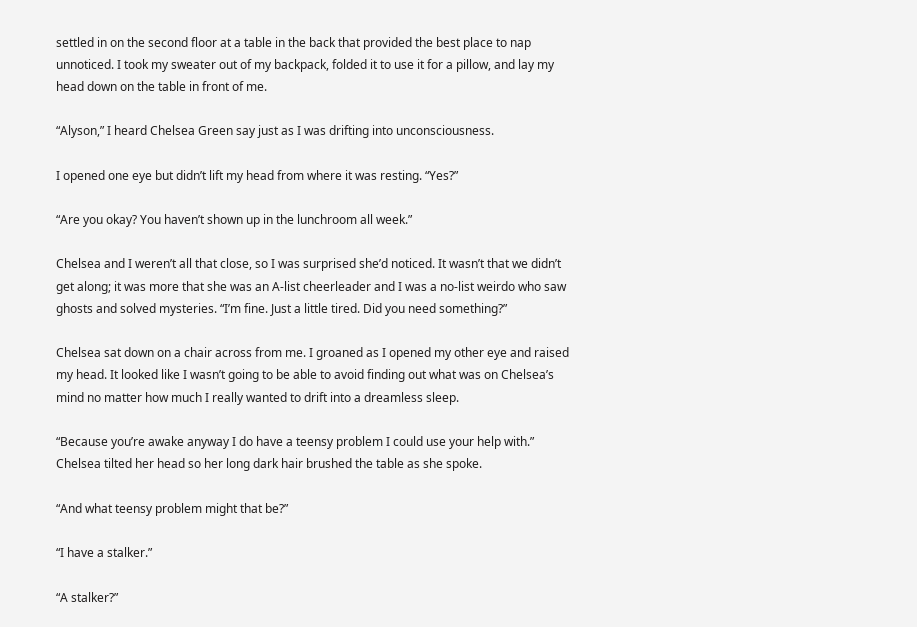settled in on the second floor at a table in the back that provided the best place to nap unnoticed. I took my sweater out of my backpack, folded it to use it for a pillow, and lay my head down on the table in front of me.

“Alyson,” I heard Chelsea Green say just as I was drifting into unconsciousness.

I opened one eye but didn’t lift my head from where it was resting. “Yes?”

“Are you okay? You haven’t shown up in the lunchroom all week.”

Chelsea and I weren’t all that close, so I was surprised she’d noticed. It wasn’t that we didn’t get along; it was more that she was an A-list cheerleader and I was a no-list weirdo who saw ghosts and solved mysteries. “I’m fine. Just a little tired. Did you need something?”

Chelsea sat down on a chair across from me. I groaned as I opened my other eye and raised my head. It looked like I wasn’t going to be able to avoid finding out what was on Chelsea’s mind no matter how much I really wanted to drift into a dreamless sleep.

“Because you’re awake anyway I do have a teensy problem I could use your help with.” Chelsea tilted her head so her long dark hair brushed the table as she spoke.

“And what teensy problem might that be?”

“I have a stalker.”

“A stalker?”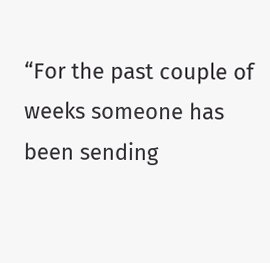“For the past couple of weeks someone has been sending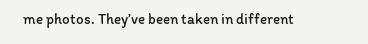me photos. They’ve been taken in different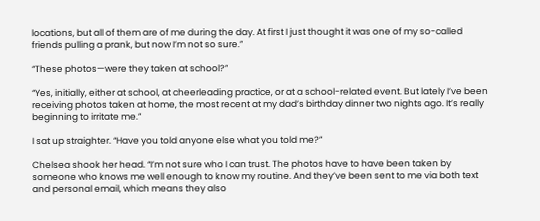locations, but all of them are of me during the day. At first I just thought it was one of my so-called friends pulling a prank, but now I’m not so sure.”

“These photos—were they taken at school?”

“Yes, initially, either at school, at cheerleading practice, or at a school-related event. But lately I’ve been receiving photos taken at home, the most recent at my dad’s birthday dinner two nights ago. It’s really beginning to irritate me.”

I sat up straighter. “Have you told anyone else what you told me?”

Chelsea shook her head. “I’m not sure who I can trust. The photos have to have been taken by someone who knows me well enough to know my routine. And they’ve been sent to me via both text and personal email, which means they also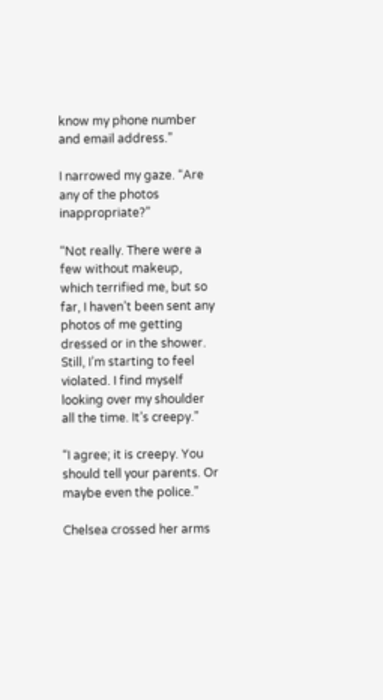know my phone number and email address.”

I narrowed my gaze. “Are any of the photos inappropriate?”

“Not really. There were a few without makeup, which terrified me, but so far, I haven’t been sent any photos of me getting dressed or in the shower. Still, I’m starting to feel violated. I find myself looking over my shoulder all the time. It’s creepy.”

“I agree; it is creepy. You should tell your parents. Or maybe even the police.”

Chelsea crossed her arms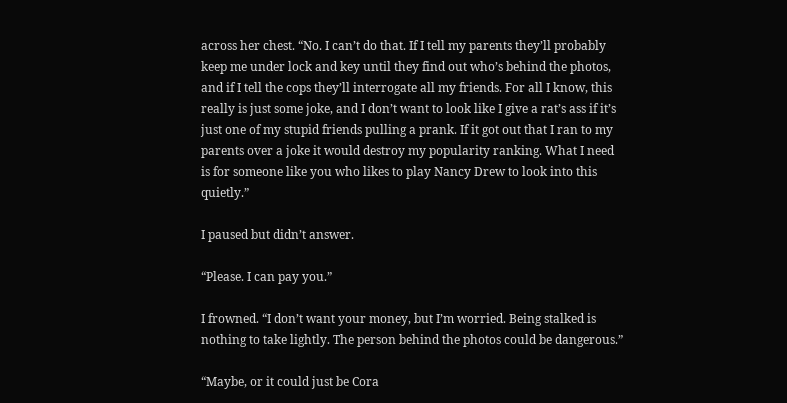across her chest. “No. I can’t do that. If I tell my parents they’ll probably keep me under lock and key until they find out who’s behind the photos, and if I tell the cops they’ll interrogate all my friends. For all I know, this really is just some joke, and I don’t want to look like I give a rat’s ass if it’s just one of my stupid friends pulling a prank. If it got out that I ran to my parents over a joke it would destroy my popularity ranking. What I need is for someone like you who likes to play Nancy Drew to look into this quietly.”

I paused but didn’t answer.

“Please. I can pay you.”

I frowned. “I don’t want your money, but I’m worried. Being stalked is nothing to take lightly. The person behind the photos could be dangerous.”

“Maybe, or it could just be Cora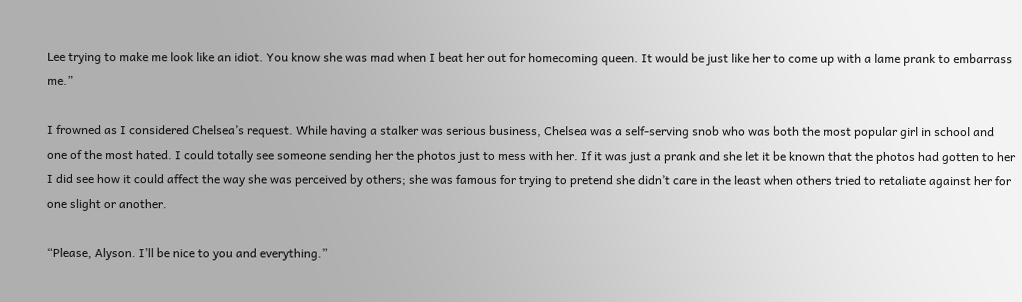Lee trying to make me look like an idiot. You know she was mad when I beat her out for homecoming queen. It would be just like her to come up with a lame prank to embarrass me.”

I frowned as I considered Chelsea’s request. While having a stalker was serious business, Chelsea was a self-serving snob who was both the most popular girl in school and one of the most hated. I could totally see someone sending her the photos just to mess with her. If it was just a prank and she let it be known that the photos had gotten to her I did see how it could affect the way she was perceived by others; she was famous for trying to pretend she didn’t care in the least when others tried to retaliate against her for one slight or another.

“Please, Alyson. I’ll be nice to you and everything.”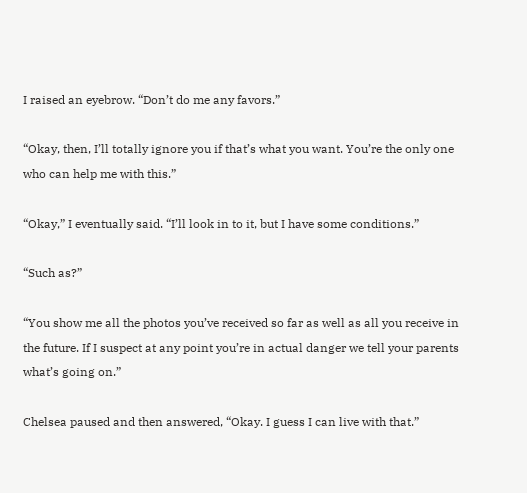I raised an eyebrow. “Don’t do me any favors.”

“Okay, then, I’ll totally ignore you if that’s what you want. You’re the only one who can help me with this.”

“Okay,” I eventually said. “I’ll look in to it, but I have some conditions.”

“Such as?”

“You show me all the photos you’ve received so far as well as all you receive in the future. If I suspect at any point you’re in actual danger we tell your parents what’s going on.”

Chelsea paused and then answered, “Okay. I guess I can live with that.”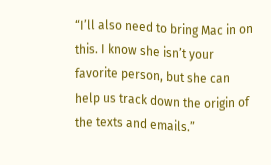“I’ll also need to bring Mac in on this. I know she isn’t your favorite person, but she can help us track down the origin of the texts and emails.”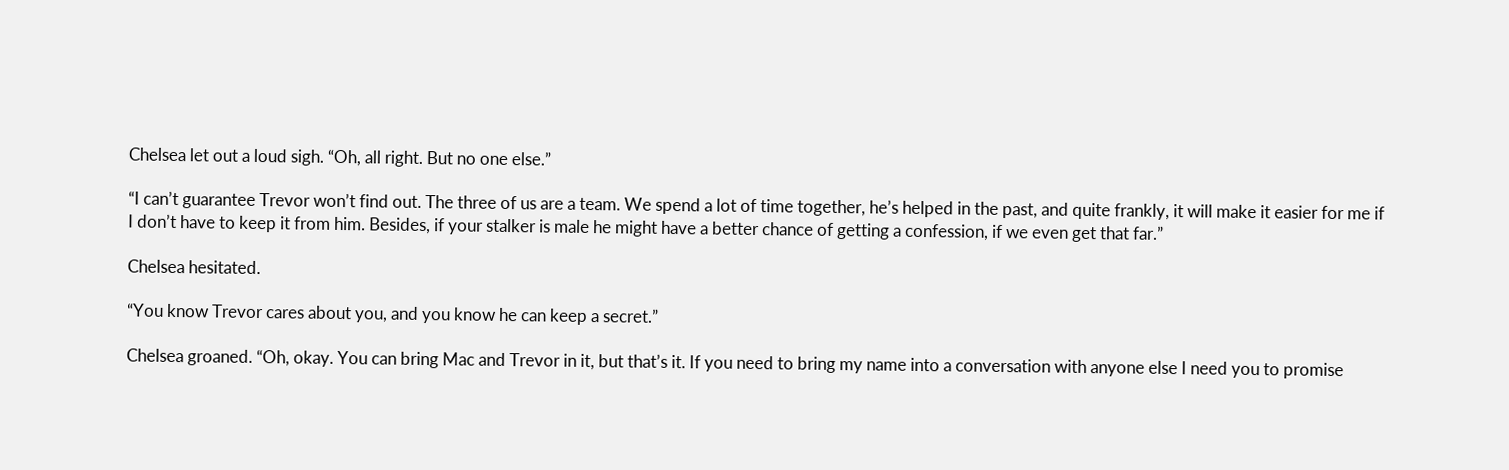Chelsea let out a loud sigh. “Oh, all right. But no one else.”

“I can’t guarantee Trevor won’t find out. The three of us are a team. We spend a lot of time together, he’s helped in the past, and quite frankly, it will make it easier for me if I don’t have to keep it from him. Besides, if your stalker is male he might have a better chance of getting a confession, if we even get that far.”

Chelsea hesitated.

“You know Trevor cares about you, and you know he can keep a secret.”

Chelsea groaned. “Oh, okay. You can bring Mac and Trevor in it, but that’s it. If you need to bring my name into a conversation with anyone else I need you to promise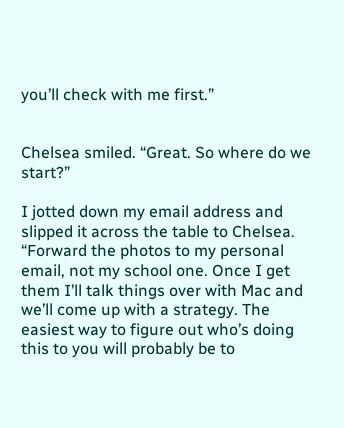you’ll check with me first.”


Chelsea smiled. “Great. So where do we start?”

I jotted down my email address and slipped it across the table to Chelsea. “Forward the photos to my personal email, not my school one. Once I get them I’ll talk things over with Mac and we’ll come up with a strategy. The easiest way to figure out who’s doing this to you will probably be to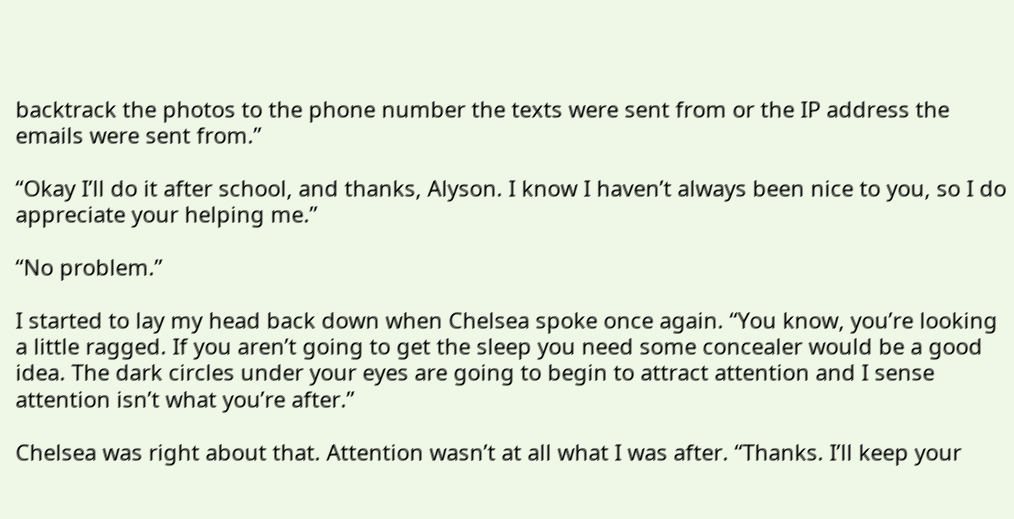backtrack the photos to the phone number the texts were sent from or the IP address the emails were sent from.”

“Okay I’ll do it after school, and thanks, Alyson. I know I haven’t always been nice to you, so I do appreciate your helping me.”

“No problem.”

I started to lay my head back down when Chelsea spoke once again. “You know, you’re looking a little ragged. If you aren’t going to get the sleep you need some concealer would be a good idea. The dark circles under your eyes are going to begin to attract attention and I sense attention isn’t what you’re after.”

Chelsea was right about that. Attention wasn’t at all what I was after. “Thanks. I’ll keep your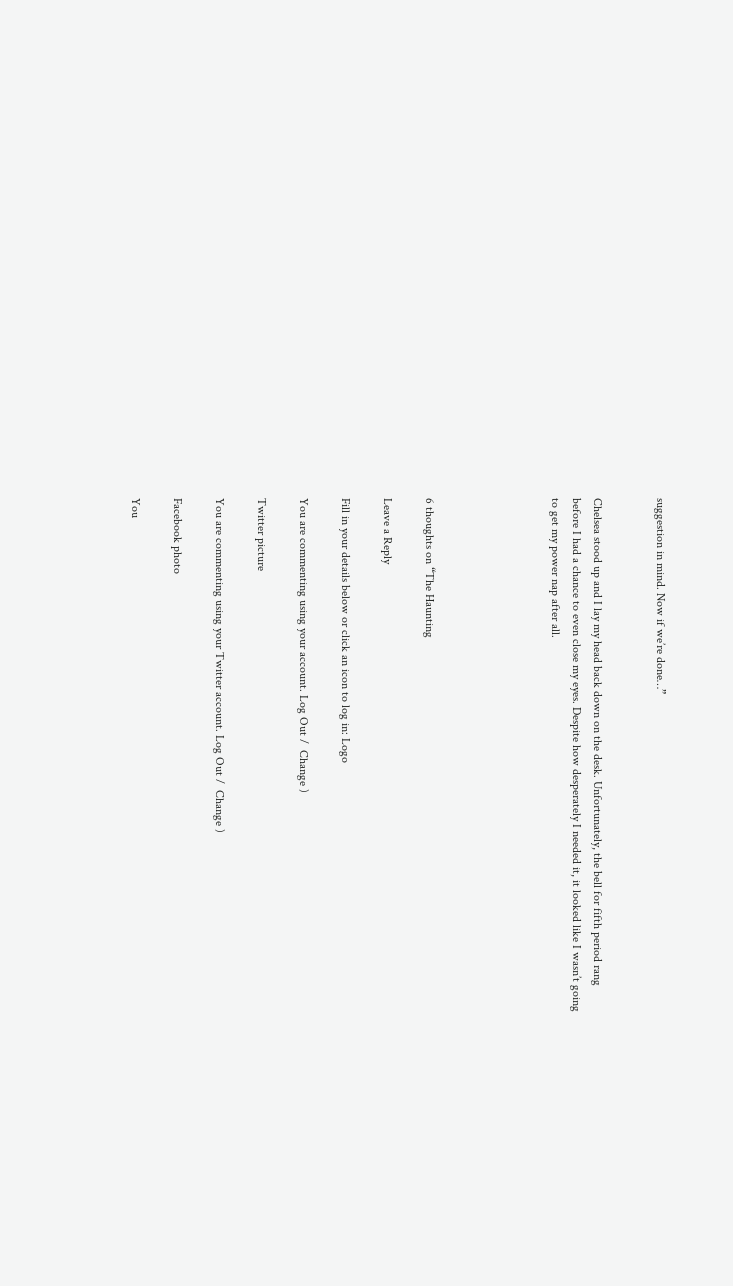suggestion in mind. Now if we’re done…”


Chelsea stood up and I lay my head back down on the desk. Unfortunately, the bell for fifth period rang before I had a chance to even close my eyes. Despite how desperately I needed it, it looked like I wasn’t going to get my power nap after all.





6 thoughts on “The Haunting

Leave a Reply

Fill in your details below or click an icon to log in: Logo

You are commenting using your account. Log Out /  Change )

Twitter picture

You are commenting using your Twitter account. Log Out /  Change )

Facebook photo

You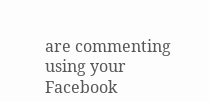are commenting using your Facebook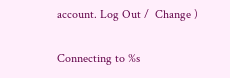account. Log Out /  Change )

Connecting to %s